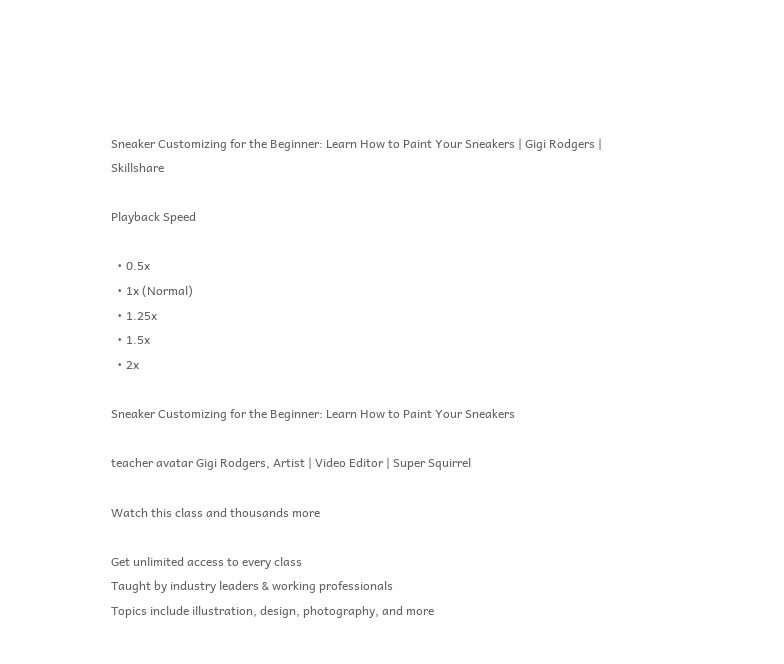Sneaker Customizing for the Beginner: Learn How to Paint Your Sneakers | Gigi Rodgers | Skillshare

Playback Speed

  • 0.5x
  • 1x (Normal)
  • 1.25x
  • 1.5x
  • 2x

Sneaker Customizing for the Beginner: Learn How to Paint Your Sneakers

teacher avatar Gigi Rodgers, Artist | Video Editor | Super Squirrel

Watch this class and thousands more

Get unlimited access to every class
Taught by industry leaders & working professionals
Topics include illustration, design, photography, and more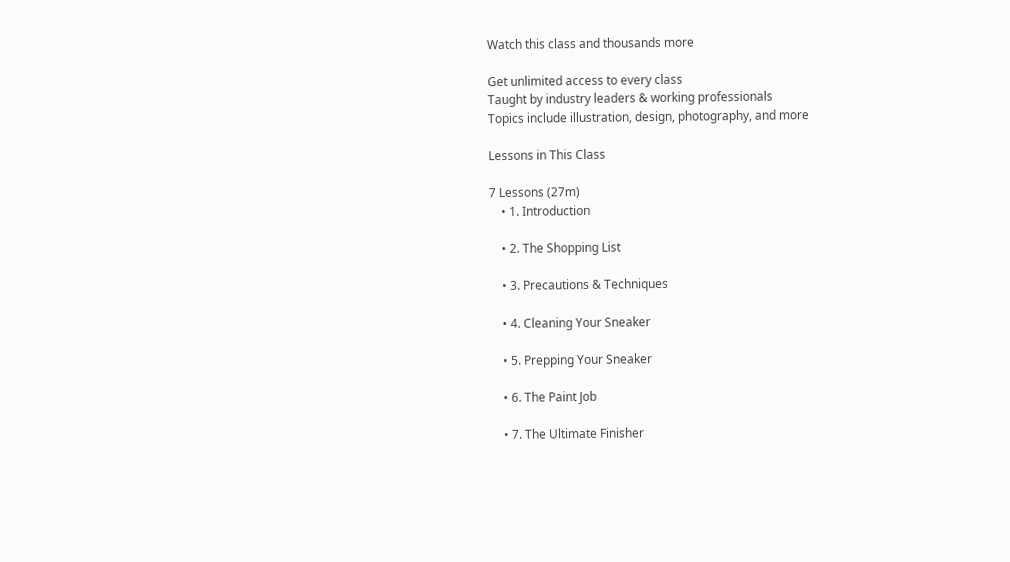Watch this class and thousands more

Get unlimited access to every class
Taught by industry leaders & working professionals
Topics include illustration, design, photography, and more

Lessons in This Class

7 Lessons (27m)
    • 1. Introduction

    • 2. The Shopping List

    • 3. Precautions & Techniques

    • 4. Cleaning Your Sneaker

    • 5. Prepping Your Sneaker

    • 6. The Paint Job

    • 7. The Ultimate Finisher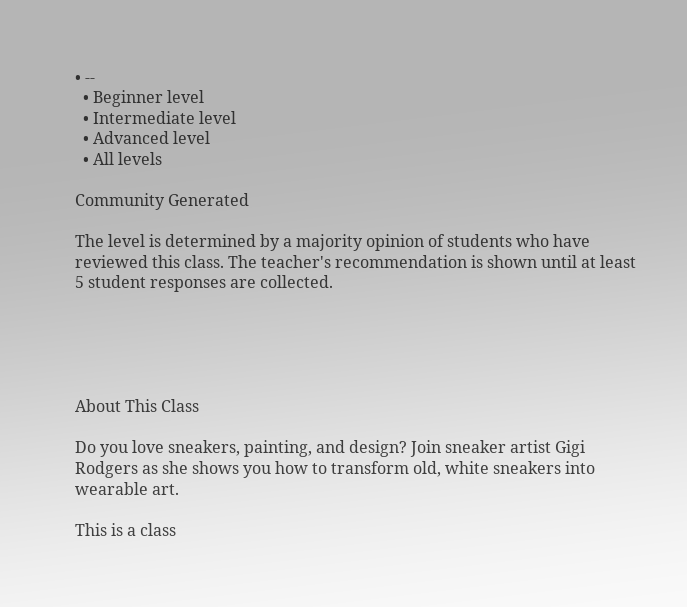• --
  • Beginner level
  • Intermediate level
  • Advanced level
  • All levels

Community Generated

The level is determined by a majority opinion of students who have reviewed this class. The teacher's recommendation is shown until at least 5 student responses are collected.





About This Class

Do you love sneakers, painting, and design? Join sneaker artist Gigi Rodgers as she shows you how to transform old, white sneakers into wearable art.

This is a class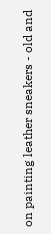on painting leather sneakers - old and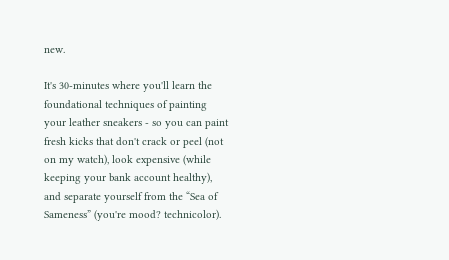new.

It's 30-minutes where you'll learn the foundational techniques of painting your leather sneakers - so you can paint fresh kicks that don't crack or peel (not on my watch), look expensive (while keeping your bank account healthy), and separate yourself from the “Sea of Sameness” (you're mood? technicolor).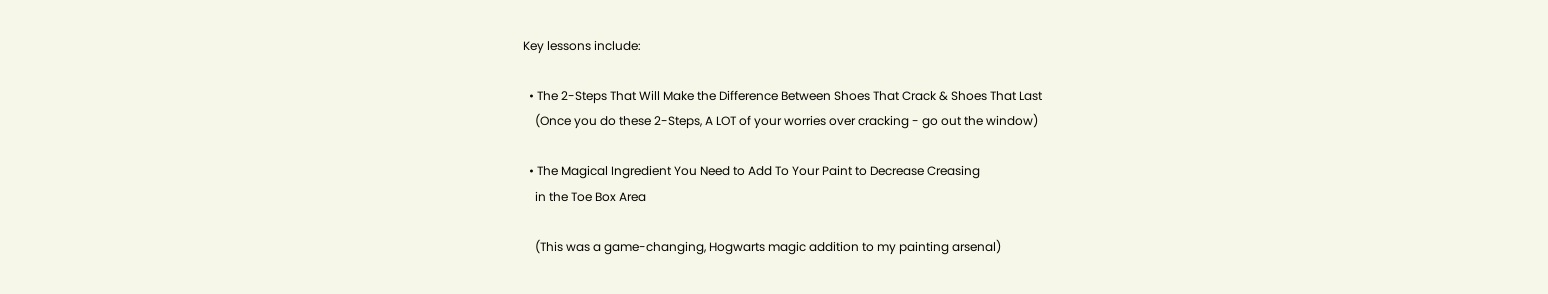Key lessons include:

  • The 2-Steps That Will Make the Difference Between Shoes That Crack & Shoes That Last
    (Once you do these 2-Steps, A LOT of your worries over cracking - go out the window)

  • The Magical Ingredient You Need to Add To Your Paint to Decrease Creasing
    in the Toe Box Area

    (This was a game-changing, Hogwarts magic addition to my painting arsenal)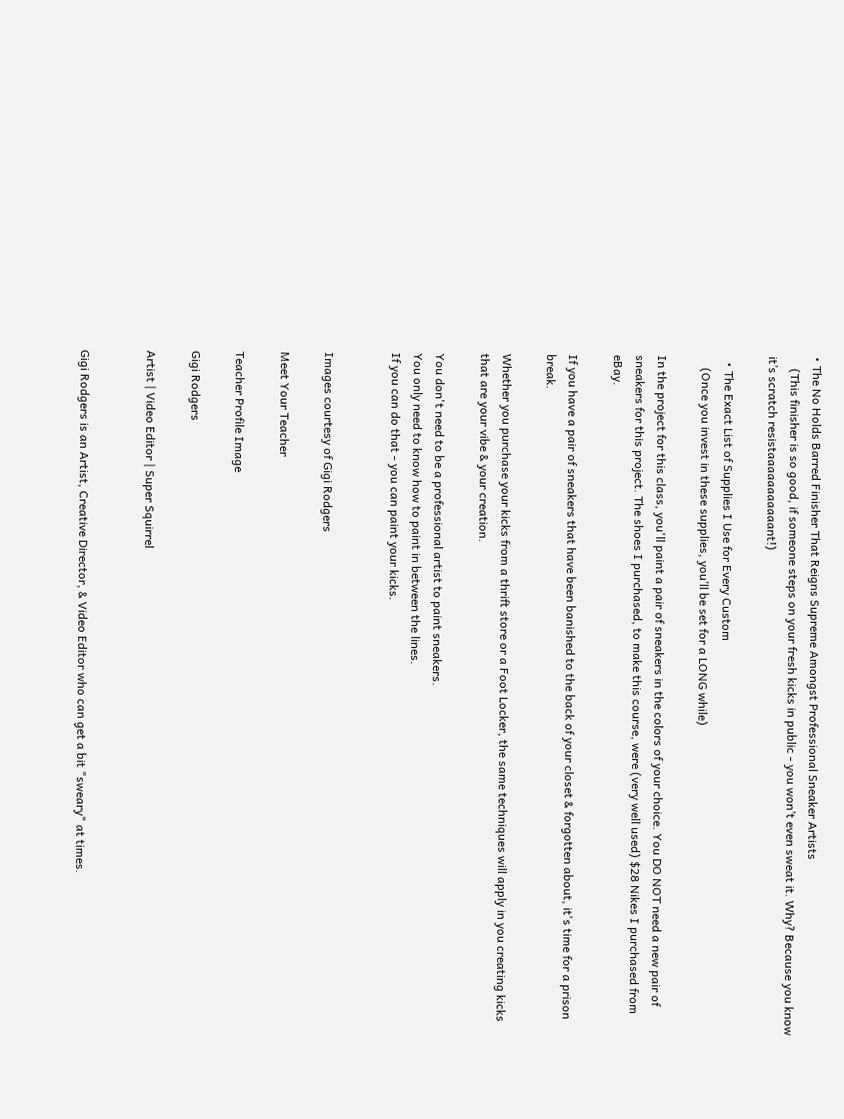• The No Holds Barred Finisher That Reigns Supreme Amongst Professional Sneaker Artists
    (This finisher is so good, if someone steps on your fresh kicks in public - you won’t even sweat it. Why? Because you know it’s scratch resistaaaaaaaaaaant!)

  • The Exact List of Supplies I Use for Every Custom
    (Once you invest in these supplies, you’ll be set for a LONG while)

In the project for this class, you'll paint a pair of sneakers in the colors of your choice. You DO NOT need a new pair of sneakers for this project. The shoes I purchased, to make this course, were (very well used) $28 Nikes I purchased from eBay.

If you have a pair of sneakers that have been banished to the back of your closet & forgotten about, it's time for a prison break.

Whether you purchase your kicks from a thrift store or a Foot Locker, the same techniques will apply in you creating kicks that are your vibe & your creation.

You don't need to be a professional artist to paint sneakers.
You only need to know how to paint in between the lines.
If you can do that - you can paint your kicks.


Images courtesy of Gigi Rodgers

Meet Your Teacher

Teacher Profile Image

Gigi Rodgers

Artist | Video Editor | Super Squirrel


Gigi Rodgers is an Artist, Creative Director, & Video Editor who can get a bit "sweary" at times.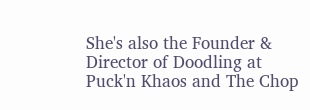She's also the Founder & Director of Doodling at Puck'n Khaos and The Chop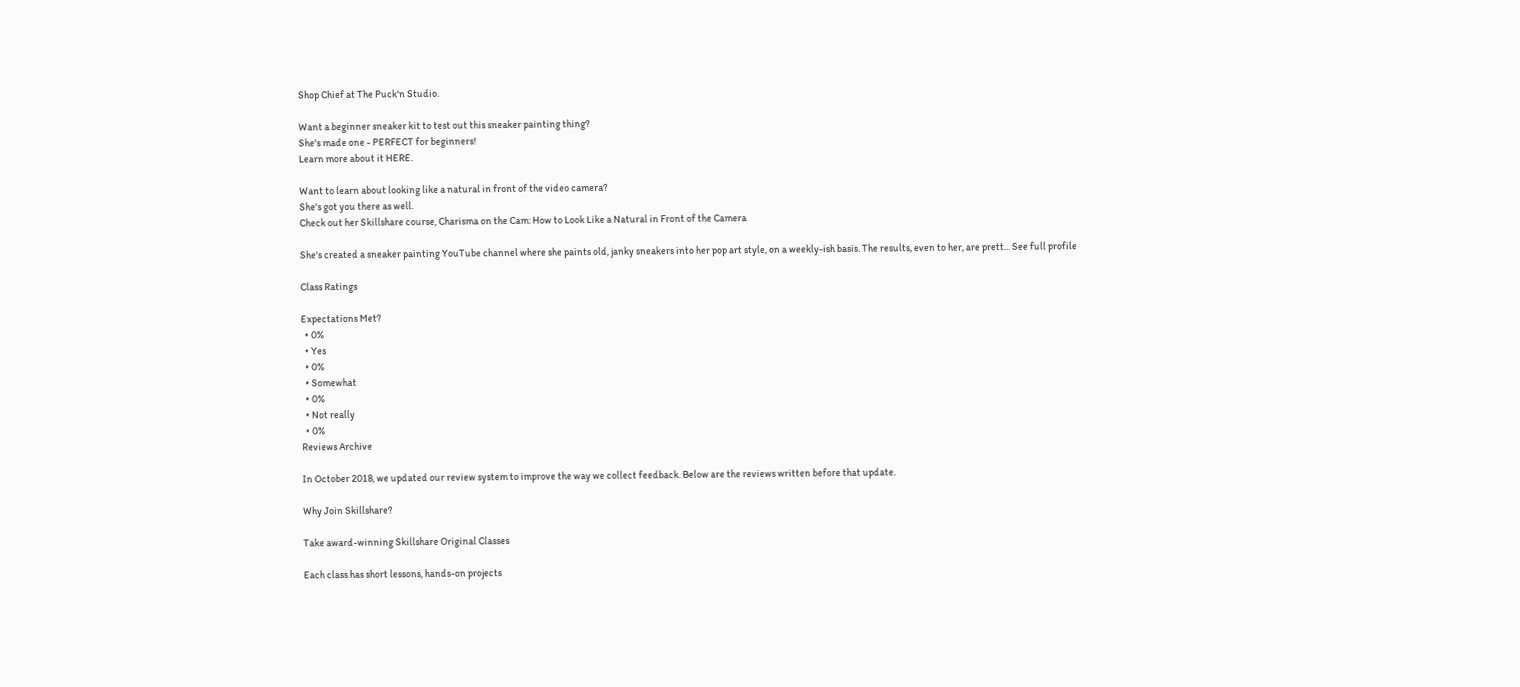Shop Chief at The Puck'n Studio.

Want a beginner sneaker kit to test out this sneaker painting thing?
She's made one - PERFECT for beginners!
Learn more about it HERE.

Want to learn about looking like a natural in front of the video camera?
She's got you there as well.
Check out her Skillshare course, Charisma on the Cam: How to Look Like a Natural in Front of the Camera

She's created a sneaker painting YouTube channel where she paints old, janky sneakers into her pop art style, on a weekly-ish basis. The results, even to her, are prett... See full profile

Class Ratings

Expectations Met?
  • 0%
  • Yes
  • 0%
  • Somewhat
  • 0%
  • Not really
  • 0%
Reviews Archive

In October 2018, we updated our review system to improve the way we collect feedback. Below are the reviews written before that update.

Why Join Skillshare?

Take award-winning Skillshare Original Classes

Each class has short lessons, hands-on projects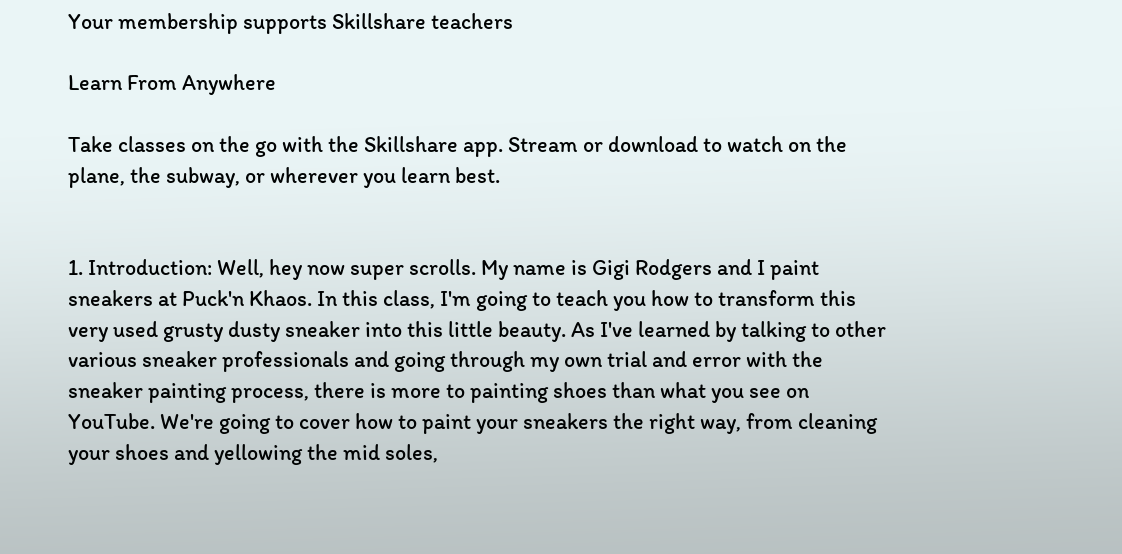Your membership supports Skillshare teachers

Learn From Anywhere

Take classes on the go with the Skillshare app. Stream or download to watch on the plane, the subway, or wherever you learn best.


1. Introduction: Well, hey now super scrolls. My name is Gigi Rodgers and I paint sneakers at Puck'n Khaos. In this class, I'm going to teach you how to transform this very used grusty dusty sneaker into this little beauty. As I've learned by talking to other various sneaker professionals and going through my own trial and error with the sneaker painting process, there is more to painting shoes than what you see on YouTube. We're going to cover how to paint your sneakers the right way, from cleaning your shoes and yellowing the mid soles,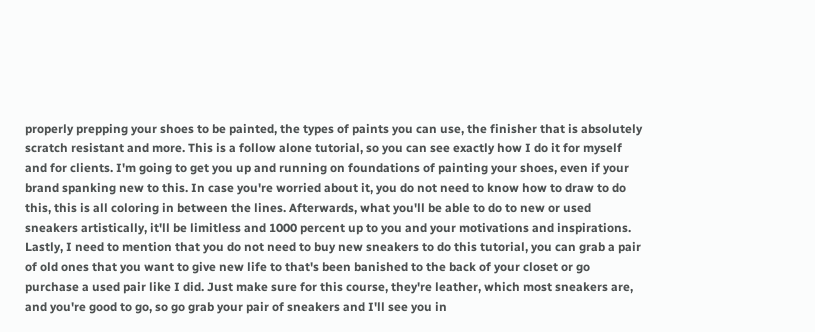properly prepping your shoes to be painted, the types of paints you can use, the finisher that is absolutely scratch resistant and more. This is a follow alone tutorial, so you can see exactly how I do it for myself and for clients. I'm going to get you up and running on foundations of painting your shoes, even if your brand spanking new to this. In case you're worried about it, you do not need to know how to draw to do this, this is all coloring in between the lines. Afterwards, what you'll be able to do to new or used sneakers artistically, it'll be limitless and 1000 percent up to you and your motivations and inspirations. Lastly, I need to mention that you do not need to buy new sneakers to do this tutorial, you can grab a pair of old ones that you want to give new life to that's been banished to the back of your closet or go purchase a used pair like I did. Just make sure for this course, they're leather, which most sneakers are, and you're good to go, so go grab your pair of sneakers and I'll see you in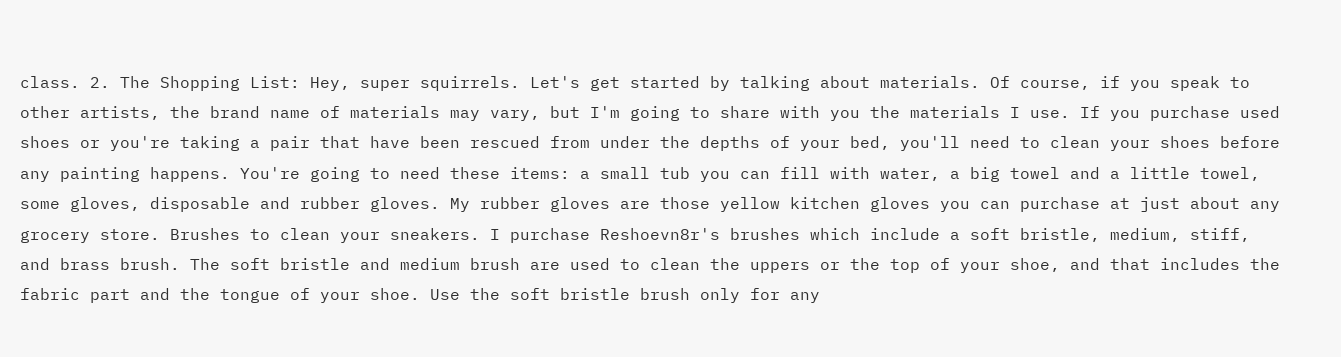class. 2. The Shopping List: Hey, super squirrels. Let's get started by talking about materials. Of course, if you speak to other artists, the brand name of materials may vary, but I'm going to share with you the materials I use. If you purchase used shoes or you're taking a pair that have been rescued from under the depths of your bed, you'll need to clean your shoes before any painting happens. You're going to need these items: a small tub you can fill with water, a big towel and a little towel, some gloves, disposable and rubber gloves. My rubber gloves are those yellow kitchen gloves you can purchase at just about any grocery store. Brushes to clean your sneakers. I purchase Reshoevn8r's brushes which include a soft bristle, medium, stiff, and brass brush. The soft bristle and medium brush are used to clean the uppers or the top of your shoe, and that includes the fabric part and the tongue of your shoe. Use the soft bristle brush only for any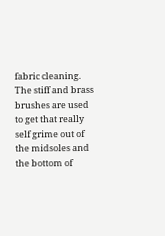fabric cleaning. The stiff and brass brushes are used to get that really self grime out of the midsoles and the bottom of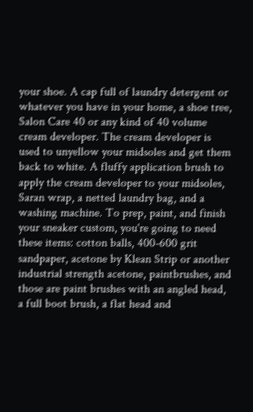your shoe. A cap full of laundry detergent or whatever you have in your home, a shoe tree, Salon Care 40 or any kind of 40 volume cream developer. The cream developer is used to unyellow your midsoles and get them back to white. A fluffy application brush to apply the cream developer to your midsoles, Saran wrap, a netted laundry bag, and a washing machine. To prep, paint, and finish your sneaker custom, you're going to need these items: cotton balls, 400-600 grit sandpaper, acetone by Klean Strip or another industrial strength acetone, paintbrushes, and those are paint brushes with an angled head, a full boot brush, a flat head and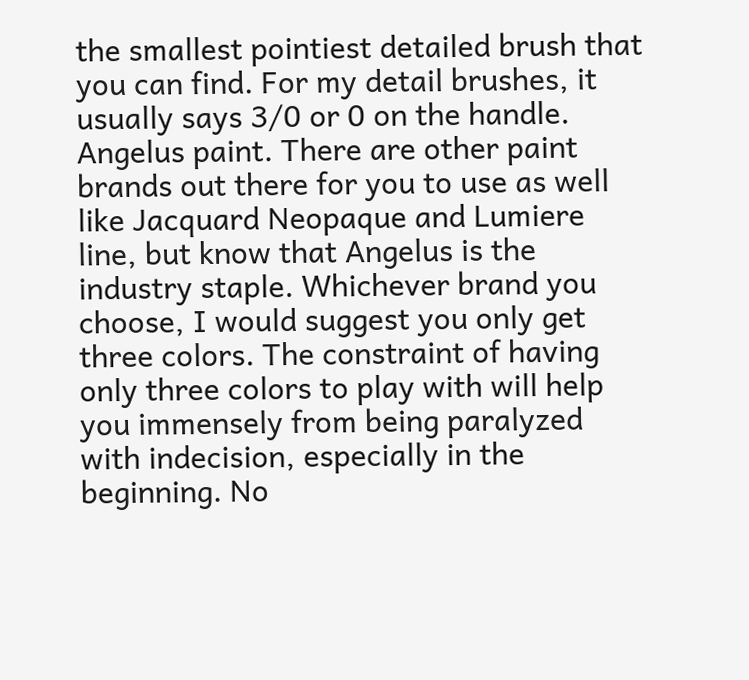the smallest pointiest detailed brush that you can find. For my detail brushes, it usually says 3/0 or 0 on the handle. Angelus paint. There are other paint brands out there for you to use as well like Jacquard Neopaque and Lumiere line, but know that Angelus is the industry staple. Whichever brand you choose, I would suggest you only get three colors. The constraint of having only three colors to play with will help you immensely from being paralyzed with indecision, especially in the beginning. No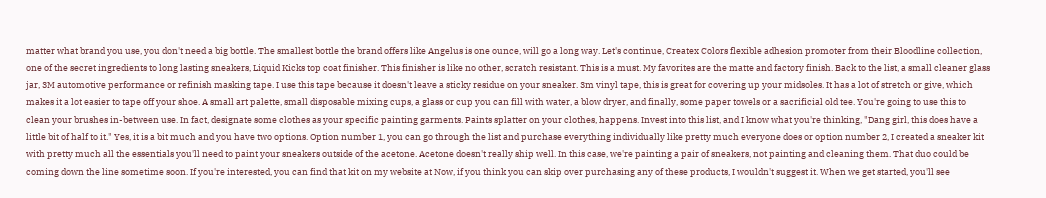matter what brand you use, you don't need a big bottle. The smallest bottle the brand offers like Angelus is one ounce, will go a long way. Let's continue, Createx Colors flexible adhesion promoter from their Bloodline collection, one of the secret ingredients to long lasting sneakers, Liquid Kicks top coat finisher. This finisher is like no other, scratch resistant. This is a must. My favorites are the matte and factory finish. Back to the list, a small cleaner glass jar, 3M automotive performance or refinish masking tape. I use this tape because it doesn't leave a sticky residue on your sneaker. 3m vinyl tape, this is great for covering up your midsoles. It has a lot of stretch or give, which makes it a lot easier to tape off your shoe. A small art palette, small disposable mixing cups, a glass or cup you can fill with water, a blow dryer, and finally, some paper towels or a sacrificial old tee. You're going to use this to clean your brushes in-between use. In fact, designate some clothes as your specific painting garments. Paints splatter on your clothes, happens. Invest into this list, and I know what you're thinking, "Dang girl, this does have a little bit of half to it." Yes, it is a bit much and you have two options. Option number 1, you can go through the list and purchase everything individually like pretty much everyone does or option number 2, I created a sneaker kit with pretty much all the essentials you'll need to paint your sneakers outside of the acetone. Acetone doesn't really ship well. In this case, we're painting a pair of sneakers, not painting and cleaning them. That duo could be coming down the line sometime soon. If you're interested, you can find that kit on my website at Now, if you think you can skip over purchasing any of these products, I wouldn't suggest it. When we get started, you'll see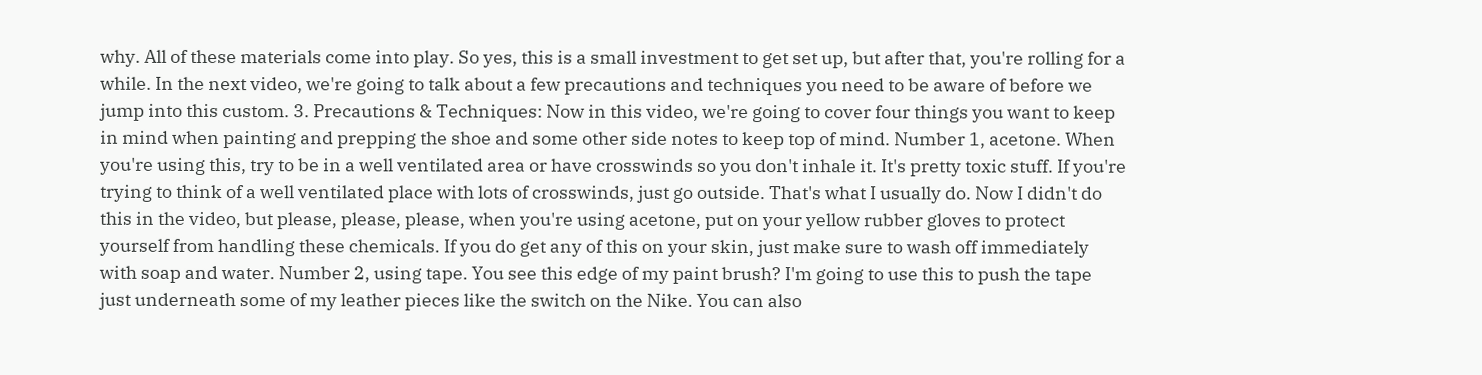why. All of these materials come into play. So yes, this is a small investment to get set up, but after that, you're rolling for a while. In the next video, we're going to talk about a few precautions and techniques you need to be aware of before we jump into this custom. 3. Precautions & Techniques: Now in this video, we're going to cover four things you want to keep in mind when painting and prepping the shoe and some other side notes to keep top of mind. Number 1, acetone. When you're using this, try to be in a well ventilated area or have crosswinds so you don't inhale it. It's pretty toxic stuff. If you're trying to think of a well ventilated place with lots of crosswinds, just go outside. That's what I usually do. Now I didn't do this in the video, but please, please, please, when you're using acetone, put on your yellow rubber gloves to protect yourself from handling these chemicals. If you do get any of this on your skin, just make sure to wash off immediately with soap and water. Number 2, using tape. You see this edge of my paint brush? I'm going to use this to push the tape just underneath some of my leather pieces like the switch on the Nike. You can also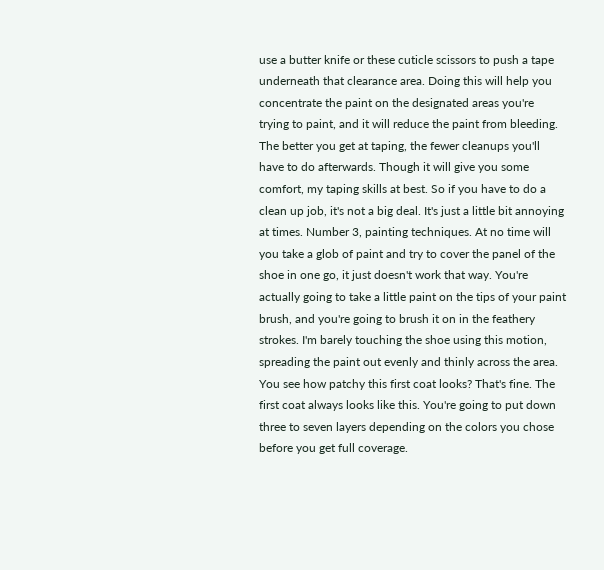use a butter knife or these cuticle scissors to push a tape underneath that clearance area. Doing this will help you concentrate the paint on the designated areas you're trying to paint, and it will reduce the paint from bleeding. The better you get at taping, the fewer cleanups you'll have to do afterwards. Though it will give you some comfort, my taping skills at best. So if you have to do a clean up job, it's not a big deal. It's just a little bit annoying at times. Number 3, painting techniques. At no time will you take a glob of paint and try to cover the panel of the shoe in one go, it just doesn't work that way. You're actually going to take a little paint on the tips of your paint brush, and you're going to brush it on in the feathery strokes. I'm barely touching the shoe using this motion, spreading the paint out evenly and thinly across the area. You see how patchy this first coat looks? That's fine. The first coat always looks like this. You're going to put down three to seven layers depending on the colors you chose before you get full coverage.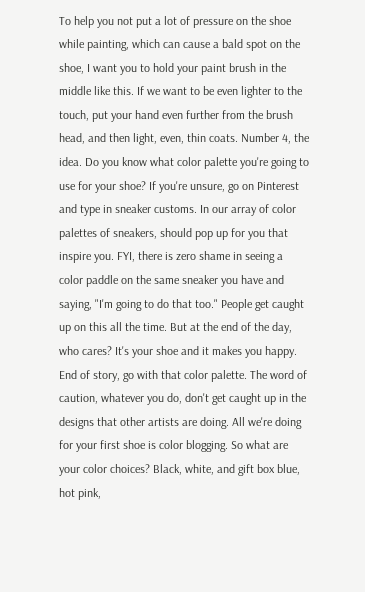To help you not put a lot of pressure on the shoe while painting, which can cause a bald spot on the shoe, I want you to hold your paint brush in the middle like this. If we want to be even lighter to the touch, put your hand even further from the brush head, and then light, even, thin coats. Number 4, the idea. Do you know what color palette you're going to use for your shoe? If you're unsure, go on Pinterest and type in sneaker customs. In our array of color palettes of sneakers, should pop up for you that inspire you. FYI, there is zero shame in seeing a color paddle on the same sneaker you have and saying, "I'm going to do that too." People get caught up on this all the time. But at the end of the day, who cares? It's your shoe and it makes you happy. End of story, go with that color palette. The word of caution, whatever you do, don't get caught up in the designs that other artists are doing. All we're doing for your first shoe is color blogging. So what are your color choices? Black, white, and gift box blue, hot pink,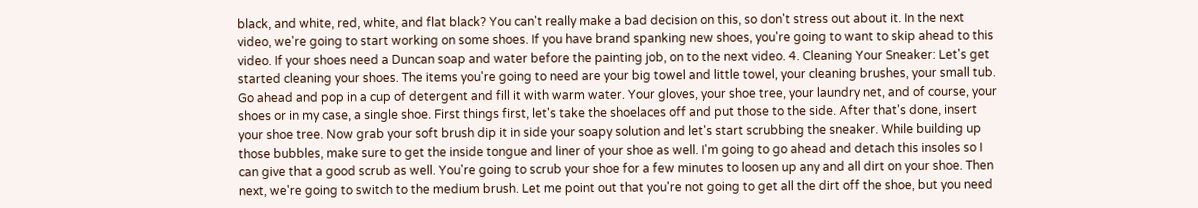black, and white, red, white, and flat black? You can't really make a bad decision on this, so don't stress out about it. In the next video, we're going to start working on some shoes. If you have brand spanking new shoes, you're going to want to skip ahead to this video. If your shoes need a Duncan soap and water before the painting job, on to the next video. 4. Cleaning Your Sneaker: Let's get started cleaning your shoes. The items you're going to need are your big towel and little towel, your cleaning brushes, your small tub. Go ahead and pop in a cup of detergent and fill it with warm water. Your gloves, your shoe tree, your laundry net, and of course, your shoes or in my case, a single shoe. First things first, let's take the shoelaces off and put those to the side. After that's done, insert your shoe tree. Now grab your soft brush dip it in side your soapy solution and let's start scrubbing the sneaker. While building up those bubbles, make sure to get the inside tongue and liner of your shoe as well. I'm going to go ahead and detach this insoles so I can give that a good scrub as well. You're going to scrub your shoe for a few minutes to loosen up any and all dirt on your shoe. Then next, we're going to switch to the medium brush. Let me point out that you're not going to get all the dirt off the shoe, but you need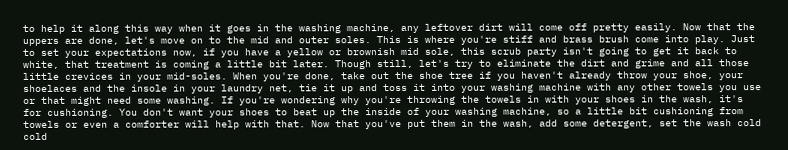to help it along this way when it goes in the washing machine, any leftover dirt will come off pretty easily. Now that the uppers are done, let's move on to the mid and outer soles. This is where you're stiff and brass brush come into play. Just to set your expectations now, if you have a yellow or brownish mid sole, this scrub party isn't going to get it back to white, that treatment is coming a little bit later. Though still, let's try to eliminate the dirt and grime and all those little crevices in your mid-soles. When you're done, take out the shoe tree if you haven't already throw your shoe, your shoelaces and the insole in your laundry net, tie it up and toss it into your washing machine with any other towels you use or that might need some washing. If you're wondering why you're throwing the towels in with your shoes in the wash, it's for cushioning. You don't want your shoes to beat up the inside of your washing machine, so a little bit cushioning from towels or even a comforter will help with that. Now that you've put them in the wash, add some detergent, set the wash cold cold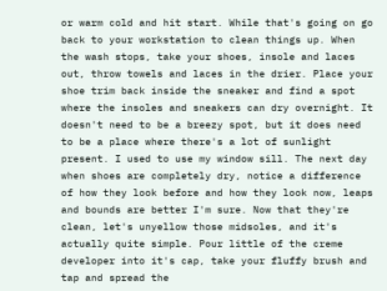or warm cold and hit start. While that's going on go back to your workstation to clean things up. When the wash stops, take your shoes, insole and laces out, throw towels and laces in the drier. Place your shoe trim back inside the sneaker and find a spot where the insoles and sneakers can dry overnight. It doesn't need to be a breezy spot, but it does need to be a place where there's a lot of sunlight present. I used to use my window sill. The next day when shoes are completely dry, notice a difference of how they look before and how they look now, leaps and bounds are better I'm sure. Now that they're clean, let's unyellow those midsoles, and it's actually quite simple. Pour little of the creme developer into it's cap, take your fluffy brush and tap and spread the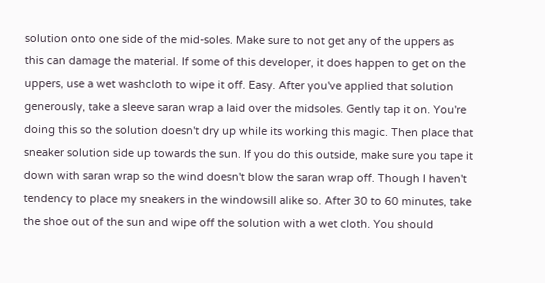solution onto one side of the mid-soles. Make sure to not get any of the uppers as this can damage the material. If some of this developer, it does happen to get on the uppers, use a wet washcloth to wipe it off. Easy. After you've applied that solution generously, take a sleeve saran wrap a laid over the midsoles. Gently tap it on. You're doing this so the solution doesn't dry up while its working this magic. Then place that sneaker solution side up towards the sun. If you do this outside, make sure you tape it down with saran wrap so the wind doesn't blow the saran wrap off. Though I haven't tendency to place my sneakers in the windowsill alike so. After 30 to 60 minutes, take the shoe out of the sun and wipe off the solution with a wet cloth. You should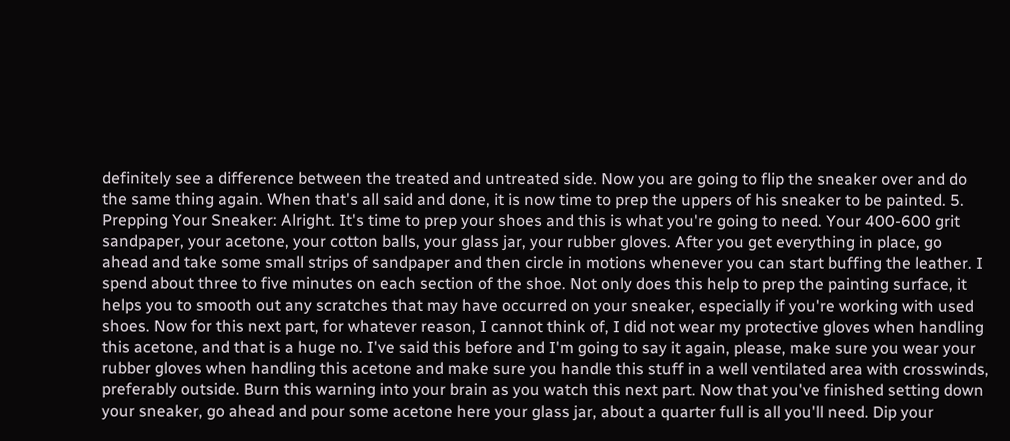definitely see a difference between the treated and untreated side. Now you are going to flip the sneaker over and do the same thing again. When that's all said and done, it is now time to prep the uppers of his sneaker to be painted. 5. Prepping Your Sneaker: Alright. It's time to prep your shoes and this is what you're going to need. Your 400-600 grit sandpaper, your acetone, your cotton balls, your glass jar, your rubber gloves. After you get everything in place, go ahead and take some small strips of sandpaper and then circle in motions whenever you can start buffing the leather. I spend about three to five minutes on each section of the shoe. Not only does this help to prep the painting surface, it helps you to smooth out any scratches that may have occurred on your sneaker, especially if you're working with used shoes. Now for this next part, for whatever reason, I cannot think of, I did not wear my protective gloves when handling this acetone, and that is a huge no. I've said this before and I'm going to say it again, please, make sure you wear your rubber gloves when handling this acetone and make sure you handle this stuff in a well ventilated area with crosswinds, preferably outside. Burn this warning into your brain as you watch this next part. Now that you've finished setting down your sneaker, go ahead and pour some acetone here your glass jar, about a quarter full is all you'll need. Dip your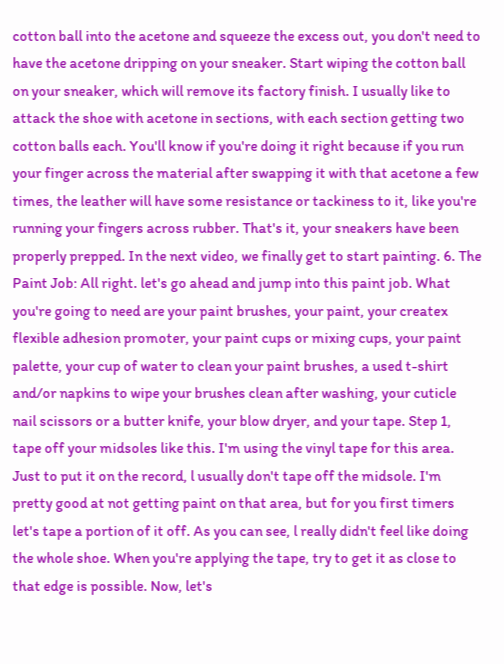cotton ball into the acetone and squeeze the excess out, you don't need to have the acetone dripping on your sneaker. Start wiping the cotton ball on your sneaker, which will remove its factory finish. I usually like to attack the shoe with acetone in sections, with each section getting two cotton balls each. You'll know if you're doing it right because if you run your finger across the material after swapping it with that acetone a few times, the leather will have some resistance or tackiness to it, like you're running your fingers across rubber. That's it, your sneakers have been properly prepped. In the next video, we finally get to start painting. 6. The Paint Job: All right. let's go ahead and jump into this paint job. What you're going to need are your paint brushes, your paint, your createx flexible adhesion promoter, your paint cups or mixing cups, your paint palette, your cup of water to clean your paint brushes, a used t-shirt and/or napkins to wipe your brushes clean after washing, your cuticle nail scissors or a butter knife, your blow dryer, and your tape. Step 1, tape off your midsoles like this. I'm using the vinyl tape for this area. Just to put it on the record, l usually don't tape off the midsole. I'm pretty good at not getting paint on that area, but for you first timers let's tape a portion of it off. As you can see, l really didn't feel like doing the whole shoe. When you're applying the tape, try to get it as close to that edge is possible. Now, let's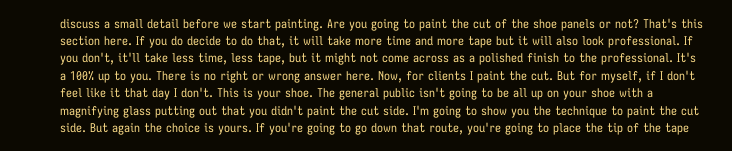discuss a small detail before we start painting. Are you going to paint the cut of the shoe panels or not? That's this section here. If you do decide to do that, it will take more time and more tape but it will also look professional. If you don't, it'll take less time, less tape, but it might not come across as a polished finish to the professional. It's a 100% up to you. There is no right or wrong answer here. Now, for clients I paint the cut. But for myself, if I don't feel like it that day I don't. This is your shoe. The general public isn't going to be all up on your shoe with a magnifying glass putting out that you didn't paint the cut side. I'm going to show you the technique to paint the cut side. But again the choice is yours. If you're going to go down that route, you're going to place the tip of the tape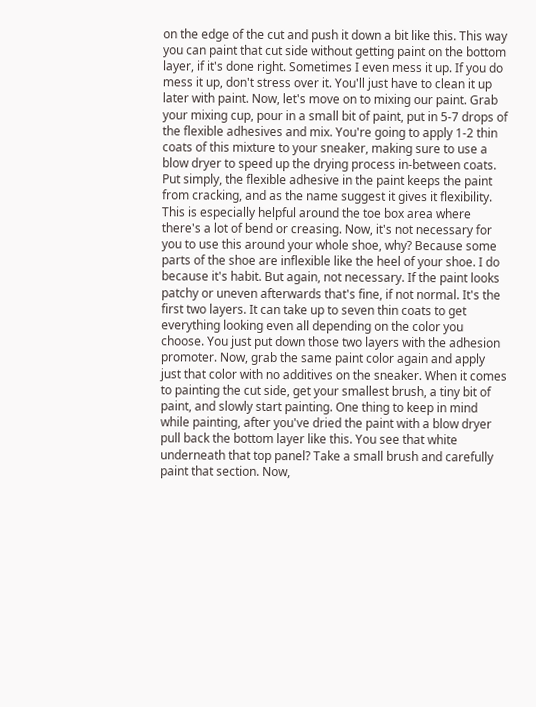on the edge of the cut and push it down a bit like this. This way you can paint that cut side without getting paint on the bottom layer, if it's done right. Sometimes I even mess it up. If you do mess it up, don't stress over it. You'll just have to clean it up later with paint. Now, let's move on to mixing our paint. Grab your mixing cup, pour in a small bit of paint, put in 5-7 drops of the flexible adhesives and mix. You're going to apply 1-2 thin coats of this mixture to your sneaker, making sure to use a blow dryer to speed up the drying process in-between coats. Put simply, the flexible adhesive in the paint keeps the paint from cracking, and as the name suggest it gives it flexibility. This is especially helpful around the toe box area where there's a lot of bend or creasing. Now, it's not necessary for you to use this around your whole shoe, why? Because some parts of the shoe are inflexible like the heel of your shoe. I do because it's habit. But again, not necessary. If the paint looks patchy or uneven afterwards that's fine, if not normal. It's the first two layers. It can take up to seven thin coats to get everything looking even all depending on the color you choose. You just put down those two layers with the adhesion promoter. Now, grab the same paint color again and apply just that color with no additives on the sneaker. When it comes to painting the cut side, get your smallest brush, a tiny bit of paint, and slowly start painting. One thing to keep in mind while painting, after you've dried the paint with a blow dryer pull back the bottom layer like this. You see that white underneath that top panel? Take a small brush and carefully paint that section. Now,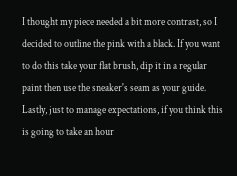I thought my piece needed a bit more contrast, so I decided to outline the pink with a black. If you want to do this take your flat brush, dip it in a regular paint then use the sneaker's seam as your guide. Lastly, just to manage expectations, if you think this is going to take an hour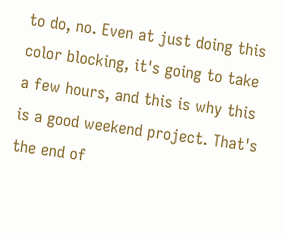to do, no. Even at just doing this color blocking, it's going to take a few hours, and this is why this is a good weekend project. That's the end of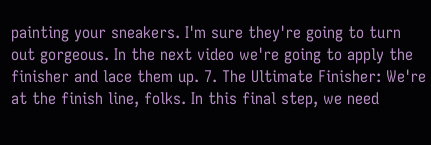painting your sneakers. I'm sure they're going to turn out gorgeous. In the next video we're going to apply the finisher and lace them up. 7. The Ultimate Finisher: We're at the finish line, folks. In this final step, we need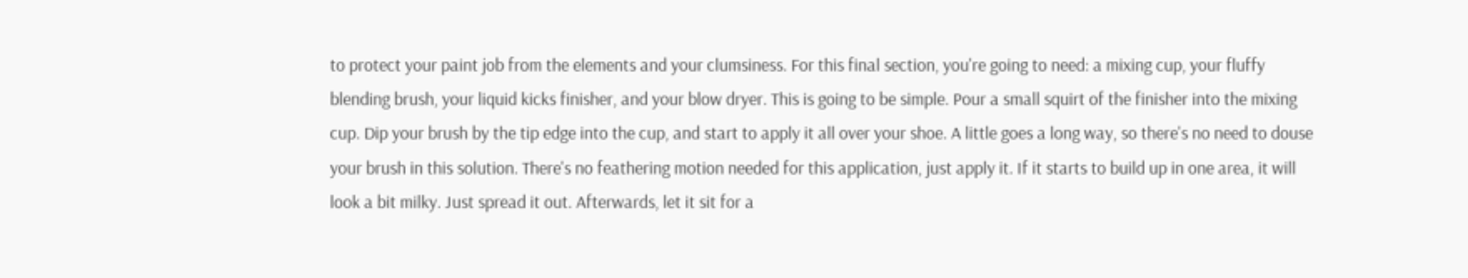to protect your paint job from the elements and your clumsiness. For this final section, you're going to need: a mixing cup, your fluffy blending brush, your liquid kicks finisher, and your blow dryer. This is going to be simple. Pour a small squirt of the finisher into the mixing cup. Dip your brush by the tip edge into the cup, and start to apply it all over your shoe. A little goes a long way, so there's no need to douse your brush in this solution. There's no feathering motion needed for this application, just apply it. If it starts to build up in one area, it will look a bit milky. Just spread it out. Afterwards, let it sit for a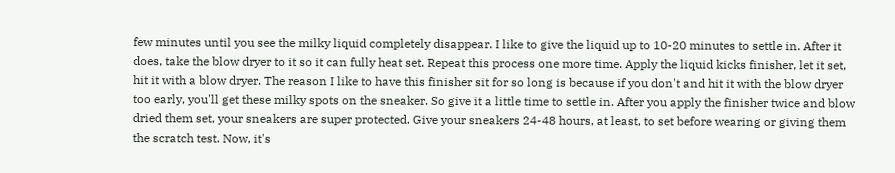few minutes until you see the milky liquid completely disappear. I like to give the liquid up to 10-20 minutes to settle in. After it does, take the blow dryer to it so it can fully heat set. Repeat this process one more time. Apply the liquid kicks finisher, let it set, hit it with a blow dryer. The reason I like to have this finisher sit for so long is because if you don't and hit it with the blow dryer too early, you'll get these milky spots on the sneaker. So give it a little time to settle in. After you apply the finisher twice and blow dried them set, your sneakers are super protected. Give your sneakers 24-48 hours, at least, to set before wearing or giving them the scratch test. Now, it's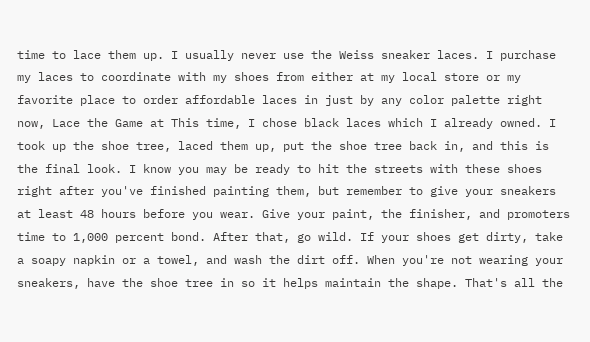time to lace them up. I usually never use the Weiss sneaker laces. I purchase my laces to coordinate with my shoes from either at my local store or my favorite place to order affordable laces in just by any color palette right now, Lace the Game at This time, I chose black laces which I already owned. I took up the shoe tree, laced them up, put the shoe tree back in, and this is the final look. I know you may be ready to hit the streets with these shoes right after you've finished painting them, but remember to give your sneakers at least 48 hours before you wear. Give your paint, the finisher, and promoters time to 1,000 percent bond. After that, go wild. If your shoes get dirty, take a soapy napkin or a towel, and wash the dirt off. When you're not wearing your sneakers, have the shoe tree in so it helps maintain the shape. That's all the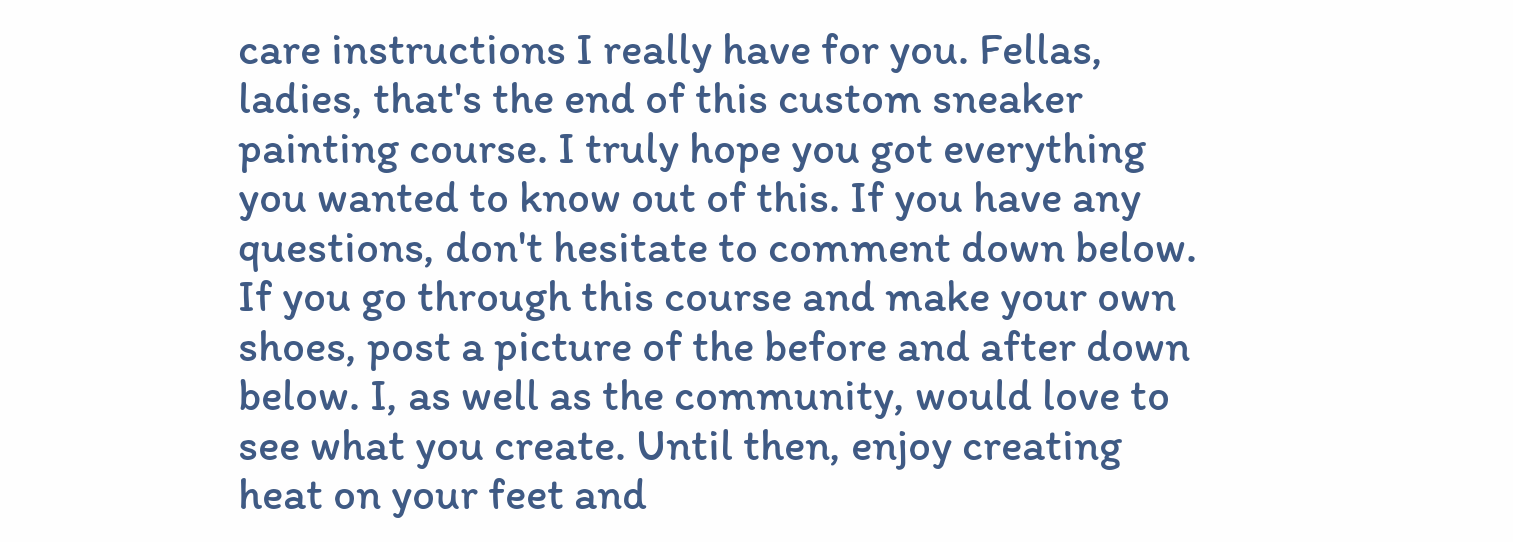care instructions I really have for you. Fellas, ladies, that's the end of this custom sneaker painting course. I truly hope you got everything you wanted to know out of this. If you have any questions, don't hesitate to comment down below. If you go through this course and make your own shoes, post a picture of the before and after down below. I, as well as the community, would love to see what you create. Until then, enjoy creating heat on your feet and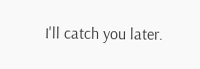I'll catch you later.